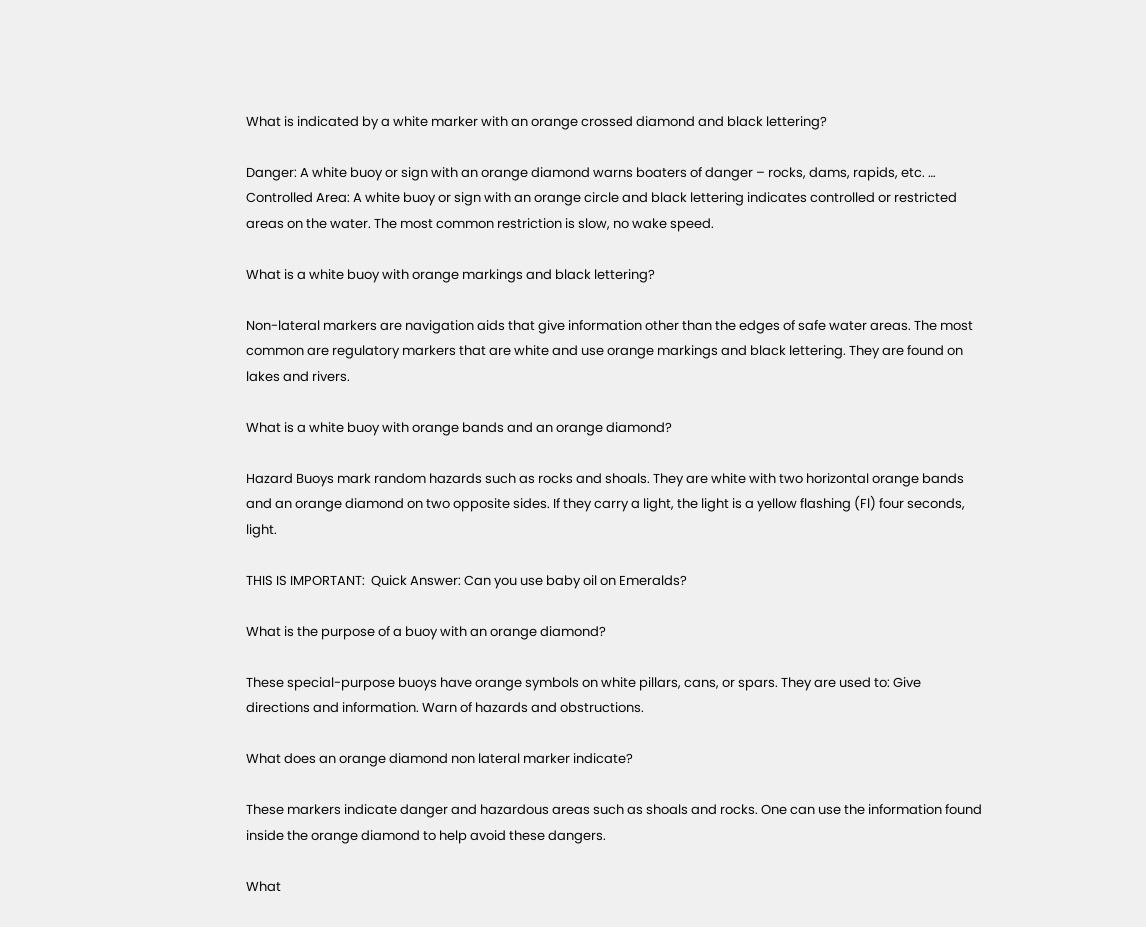What is indicated by a white marker with an orange crossed diamond and black lettering?

Danger: A white buoy or sign with an orange diamond warns boaters of danger – rocks, dams, rapids, etc. … Controlled Area: A white buoy or sign with an orange circle and black lettering indicates controlled or restricted areas on the water. The most common restriction is slow, no wake speed.

What is a white buoy with orange markings and black lettering?

Non-lateral markers are navigation aids that give information other than the edges of safe water areas. The most common are regulatory markers that are white and use orange markings and black lettering. They are found on lakes and rivers.

What is a white buoy with orange bands and an orange diamond?

Hazard Buoys mark random hazards such as rocks and shoals. They are white with two horizontal orange bands and an orange diamond on two opposite sides. If they carry a light, the light is a yellow flashing (Fl) four seconds, light.

THIS IS IMPORTANT:  Quick Answer: Can you use baby oil on Emeralds?

What is the purpose of a buoy with an orange diamond?

These special-purpose buoys have orange symbols on white pillars, cans, or spars. They are used to: Give directions and information. Warn of hazards and obstructions.

What does an orange diamond non lateral marker indicate?

These markers indicate danger and hazardous areas such as shoals and rocks. One can use the information found inside the orange diamond to help avoid these dangers.

What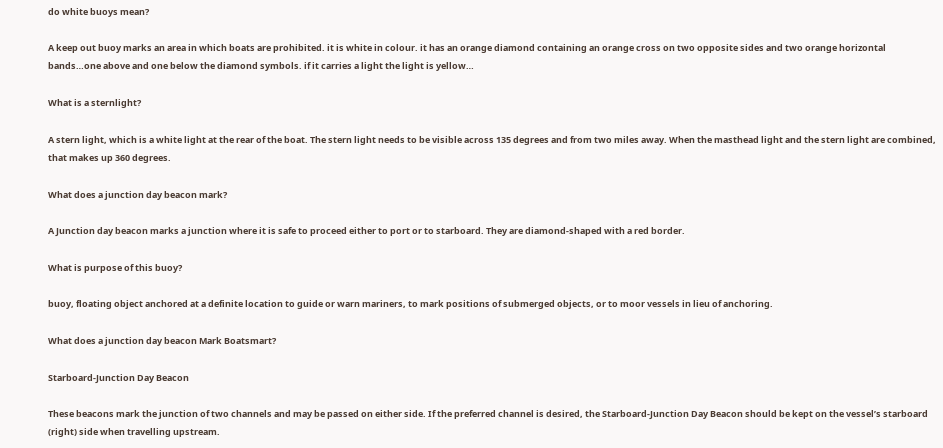do white buoys mean?

A keep out buoy marks an area in which boats are prohibited. it is white in colour. it has an orange diamond containing an orange cross on two opposite sides and two orange horizontal bands…one above and one below the diamond symbols. if it carries a light the light is yellow…

What is a sternlight?

A stern light, which is a white light at the rear of the boat. The stern light needs to be visible across 135 degrees and from two miles away. When the masthead light and the stern light are combined, that makes up 360 degrees.

What does a junction day beacon mark?

A Junction day beacon marks a junction where it is safe to proceed either to port or to starboard. They are diamond-shaped with a red border.

What is purpose of this buoy?

buoy, floating object anchored at a definite location to guide or warn mariners, to mark positions of submerged objects, or to moor vessels in lieu of anchoring.

What does a junction day beacon Mark Boatsmart?

Starboard-Junction Day Beacon

These beacons mark the junction of two channels and may be passed on either side. If the preferred channel is desired, the Starboard-Junction Day Beacon should be kept on the vessel’s starboard (right) side when travelling upstream.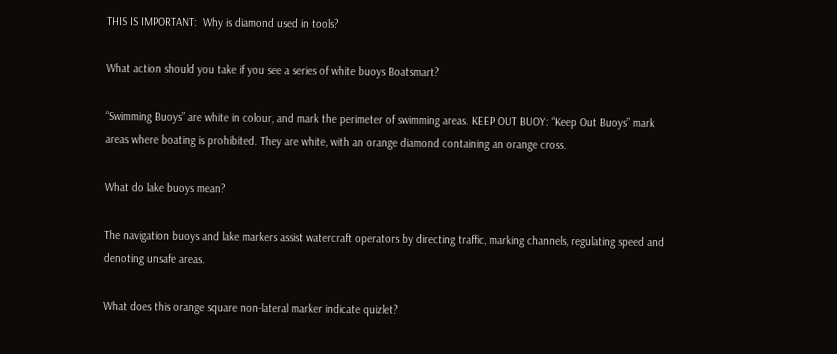THIS IS IMPORTANT:  Why is diamond used in tools?

What action should you take if you see a series of white buoys Boatsmart?

“Swimming Buoys” are white in colour, and mark the perimeter of swimming areas. KEEP OUT BUOY: “Keep Out Buoys” mark areas where boating is prohibited. They are white, with an orange diamond containing an orange cross.

What do lake buoys mean?

The navigation buoys and lake markers assist watercraft operators by directing traffic, marking channels, regulating speed and denoting unsafe areas.

What does this orange square non-lateral marker indicate quizlet?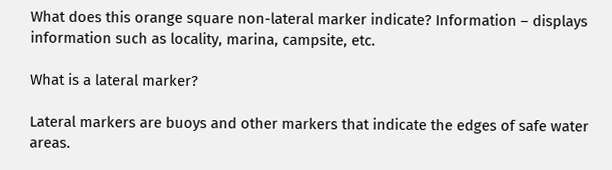What does this orange square non-lateral marker indicate? Information – displays information such as locality, marina, campsite, etc.

What is a lateral marker?

Lateral markers are buoys and other markers that indicate the edges of safe water areas.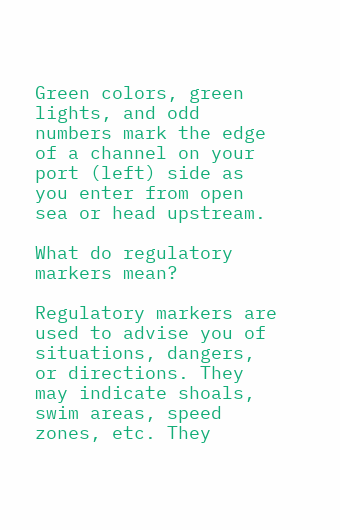Green colors, green lights, and odd numbers mark the edge of a channel on your port (left) side as you enter from open sea or head upstream.

What do regulatory markers mean?

Regulatory markers are used to advise you of situations, dangers, or directions. They may indicate shoals, swim areas, speed zones, etc. They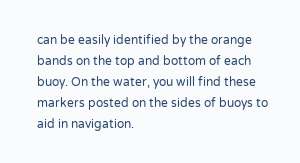can be easily identified by the orange bands on the top and bottom of each buoy. On the water, you will find these markers posted on the sides of buoys to aid in navigation.